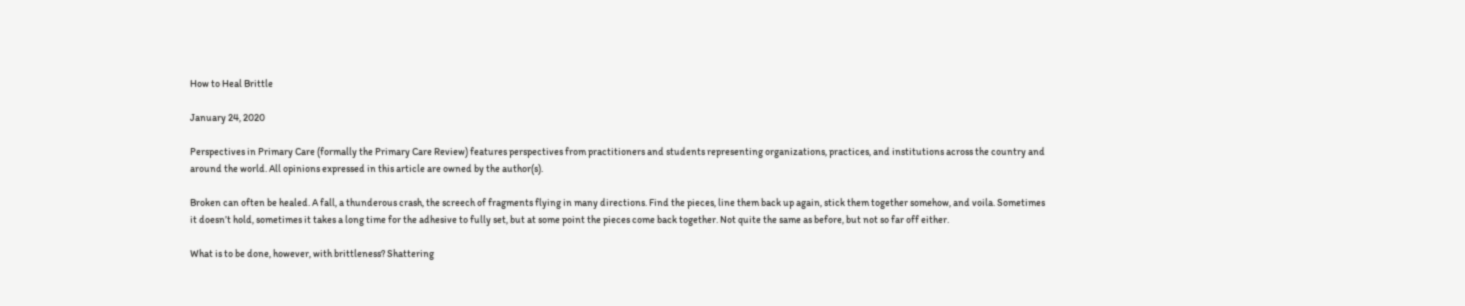How to Heal Brittle

January 24, 2020

Perspectives in Primary Care (formally the Primary Care Review) features perspectives from practitioners and students representing organizations, practices, and institutions across the country and around the world. All opinions expressed in this article are owned by the author(s).

Broken can often be healed. A fall, a thunderous crash, the screech of fragments flying in many directions. Find the pieces, line them back up again, stick them together somehow, and voila. Sometimes it doesn’t hold, sometimes it takes a long time for the adhesive to fully set, but at some point the pieces come back together. Not quite the same as before, but not so far off either.

What is to be done, however, with brittleness? Shattering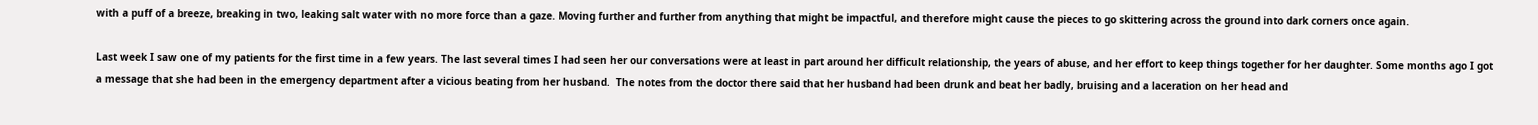with a puff of a breeze, breaking in two, leaking salt water with no more force than a gaze. Moving further and further from anything that might be impactful, and therefore might cause the pieces to go skittering across the ground into dark corners once again.

Last week I saw one of my patients for the first time in a few years. The last several times I had seen her our conversations were at least in part around her difficult relationship, the years of abuse, and her effort to keep things together for her daughter. Some months ago I got a message that she had been in the emergency department after a vicious beating from her husband.  The notes from the doctor there said that her husband had been drunk and beat her badly, bruising and a laceration on her head and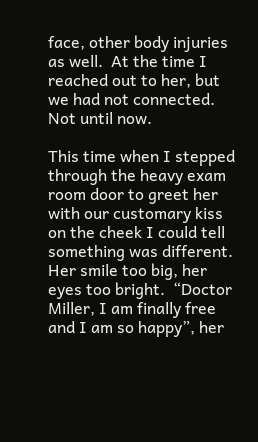face, other body injuries as well.  At the time I reached out to her, but we had not connected. Not until now.

This time when I stepped through the heavy exam room door to greet her with our customary kiss on the cheek I could tell something was different. Her smile too big, her eyes too bright.  “Doctor Miller, I am finally free and I am so happy”, her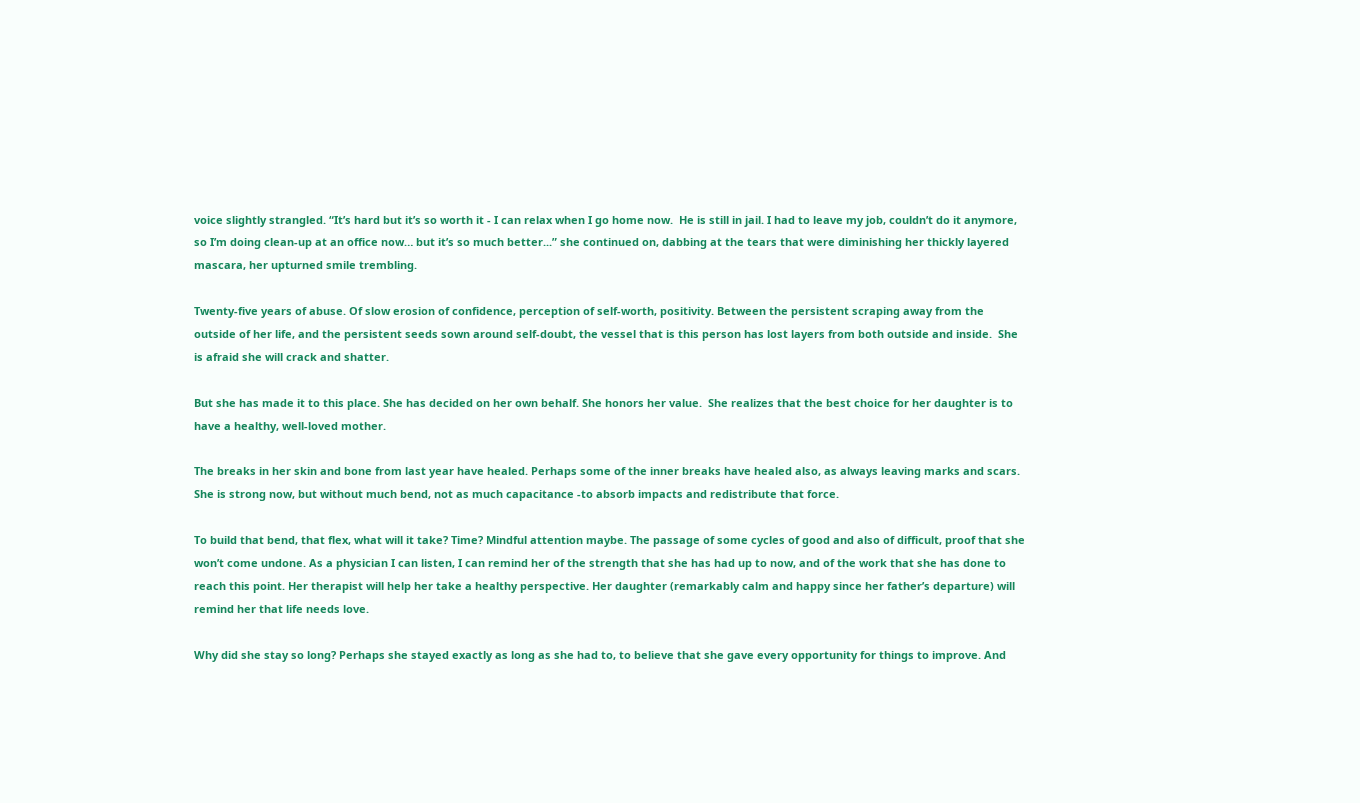voice slightly strangled. “It’s hard but it’s so worth it - I can relax when I go home now.  He is still in jail. I had to leave my job, couldn’t do it anymore, so I’m doing clean-up at an office now… but it’s so much better...” she continued on, dabbing at the tears that were diminishing her thickly layered mascara, her upturned smile trembling.

Twenty-five years of abuse. Of slow erosion of confidence, perception of self-worth, positivity. Between the persistent scraping away from the outside of her life, and the persistent seeds sown around self-doubt, the vessel that is this person has lost layers from both outside and inside.  She is afraid she will crack and shatter.

But she has made it to this place. She has decided on her own behalf. She honors her value.  She realizes that the best choice for her daughter is to have a healthy, well-loved mother.

The breaks in her skin and bone from last year have healed. Perhaps some of the inner breaks have healed also, as always leaving marks and scars. She is strong now, but without much bend, not as much capacitance -to absorb impacts and redistribute that force.

To build that bend, that flex, what will it take? Time? Mindful attention maybe. The passage of some cycles of good and also of difficult, proof that she won’t come undone. As a physician I can listen, I can remind her of the strength that she has had up to now, and of the work that she has done to reach this point. Her therapist will help her take a healthy perspective. Her daughter (remarkably calm and happy since her father’s departure) will remind her that life needs love.

Why did she stay so long? Perhaps she stayed exactly as long as she had to, to believe that she gave every opportunity for things to improve. And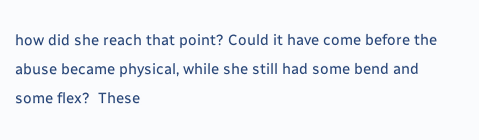how did she reach that point? Could it have come before the abuse became physical, while she still had some bend and some flex?  These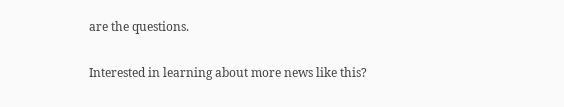are the questions.

Interested in learning about more news like this?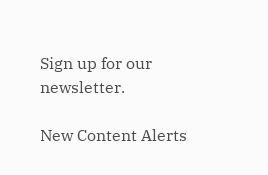Sign up for our newsletter.

New Content Alerts